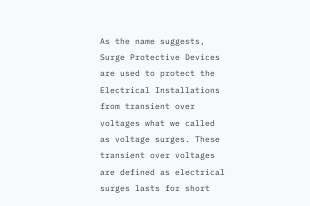As the name suggests, Surge Protective Devices are used to protect the Electrical Installations from transient over voltages what we called as voltage surges. These transient over voltages are defined as electrical surges lasts for short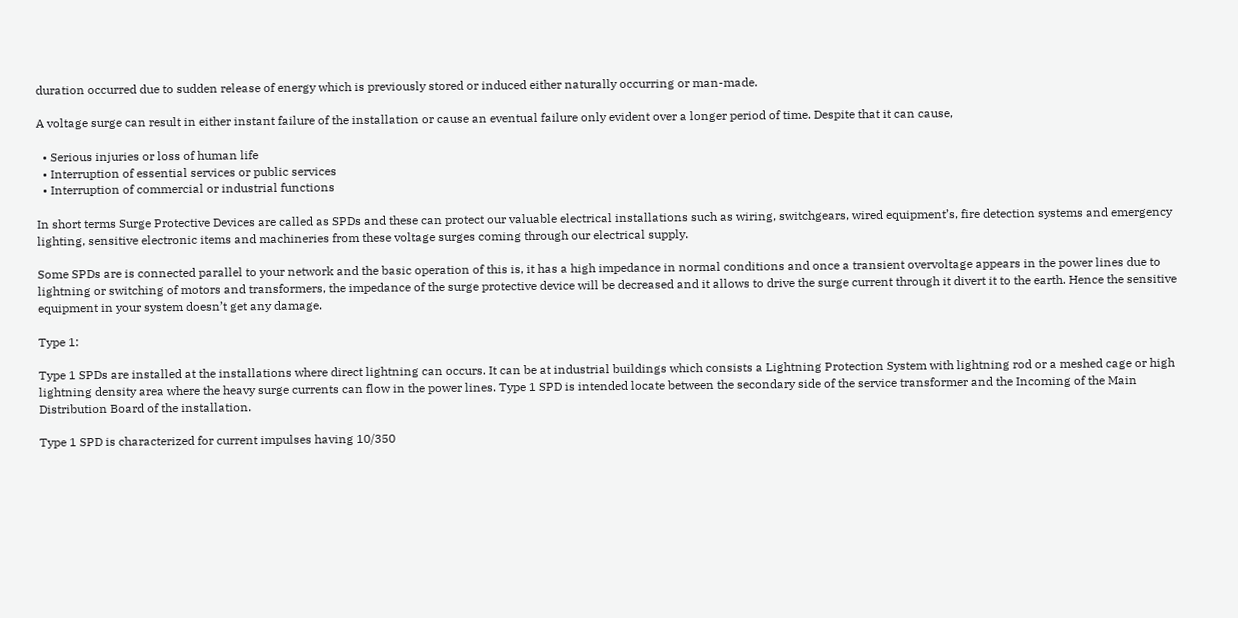duration occurred due to sudden release of energy which is previously stored or induced either naturally occurring or man-made.

A voltage surge can result in either instant failure of the installation or cause an eventual failure only evident over a longer period of time. Despite that it can cause,

  • Serious injuries or loss of human life
  • Interruption of essential services or public services
  • Interruption of commercial or industrial functions

In short terms Surge Protective Devices are called as SPDs and these can protect our valuable electrical installations such as wiring, switchgears, wired equipment’s, fire detection systems and emergency lighting, sensitive electronic items and machineries from these voltage surges coming through our electrical supply.

Some SPDs are is connected parallel to your network and the basic operation of this is, it has a high impedance in normal conditions and once a transient overvoltage appears in the power lines due to lightning or switching of motors and transformers, the impedance of the surge protective device will be decreased and it allows to drive the surge current through it divert it to the earth. Hence the sensitive equipment in your system doesn’t get any damage.

Type 1:

Type 1 SPDs are installed at the installations where direct lightning can occurs. It can be at industrial buildings which consists a Lightning Protection System with lightning rod or a meshed cage or high lightning density area where the heavy surge currents can flow in the power lines. Type 1 SPD is intended locate between the secondary side of the service transformer and the Incoming of the Main Distribution Board of the installation.

Type 1 SPD is characterized for current impulses having 10/350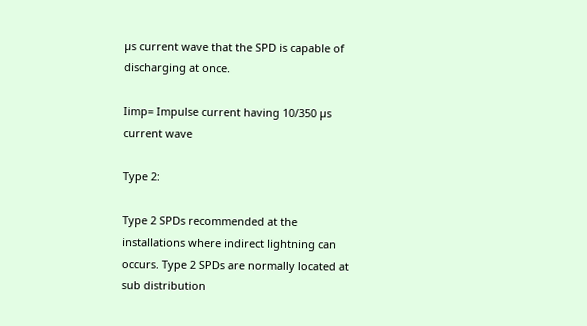µs current wave that the SPD is capable of discharging at once.

Iimp= Impulse current having 10/350 µs current wave

Type 2:

Type 2 SPDs recommended at the installations where indirect lightning can occurs. Type 2 SPDs are normally located at sub distribution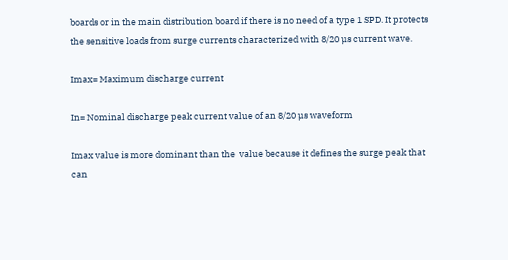boards or in the main distribution board if there is no need of a type 1 SPD. It protects the sensitive loads from surge currents characterized with 8/20 µs current wave.

Imax= Maximum discharge current

In= Nominal discharge peak current value of an 8/20 µs waveform

Imax value is more dominant than the  value because it defines the surge peak that can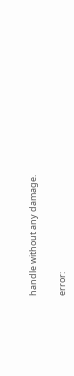handle without any damage.

error: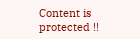Content is protected !!